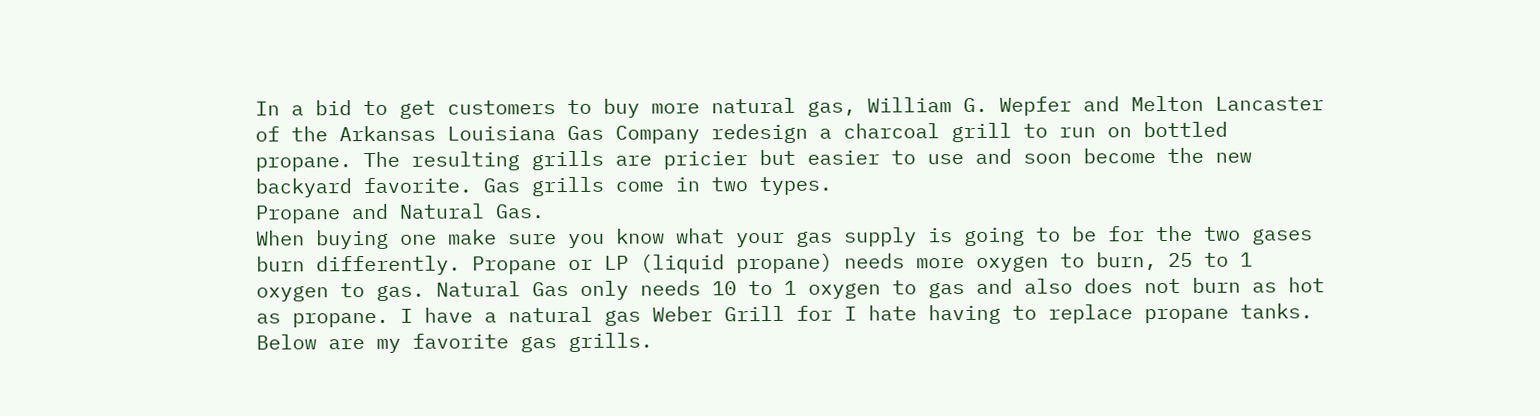In a bid to get customers to buy more natural gas, William G. Wepfer and Melton Lancaster of the Arkansas Louisiana Gas Company redesign a charcoal grill to run on bottled propane. The resulting grills are pricier but easier to use and soon become the new backyard favorite. Gas grills come in two types.
Propane and Natural Gas.
When buying one make sure you know what your gas supply is going to be for the two gases burn differently. Propane or LP (liquid propane) needs more oxygen to burn, 25 to 1 oxygen to gas. Natural Gas only needs 10 to 1 oxygen to gas and also does not burn as hot as propane. I have a natural gas Weber Grill for I hate having to replace propane tanks.
Below are my favorite gas grills.